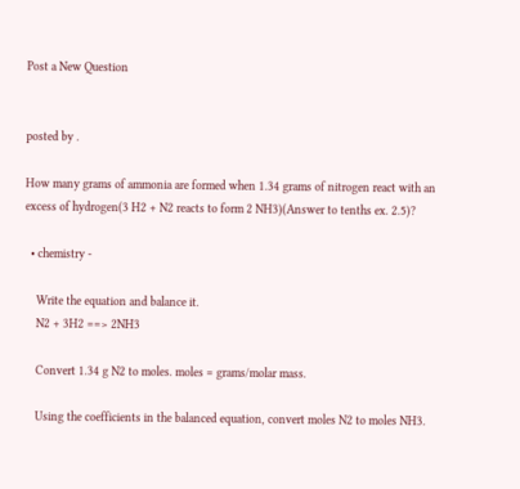Post a New Question


posted by .

How many grams of ammonia are formed when 1.34 grams of nitrogen react with an excess of hydrogen(3 H2 + N2 reacts to form 2 NH3)(Answer to tenths ex. 2.5)?

  • chemistry -

    Write the equation and balance it.
    N2 + 3H2 ==> 2NH3

    Convert 1.34 g N2 to moles. moles = grams/molar mass.

    Using the coefficients in the balanced equation, convert moles N2 to moles NH3.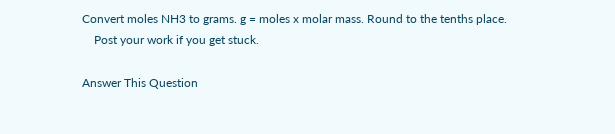Convert moles NH3 to grams. g = moles x molar mass. Round to the tenths place.
    Post your work if you get stuck.

Answer This Question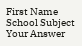First Name
School Subject
Your Answer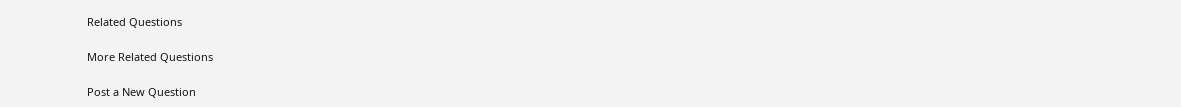Related Questions

More Related Questions

Post a New Question